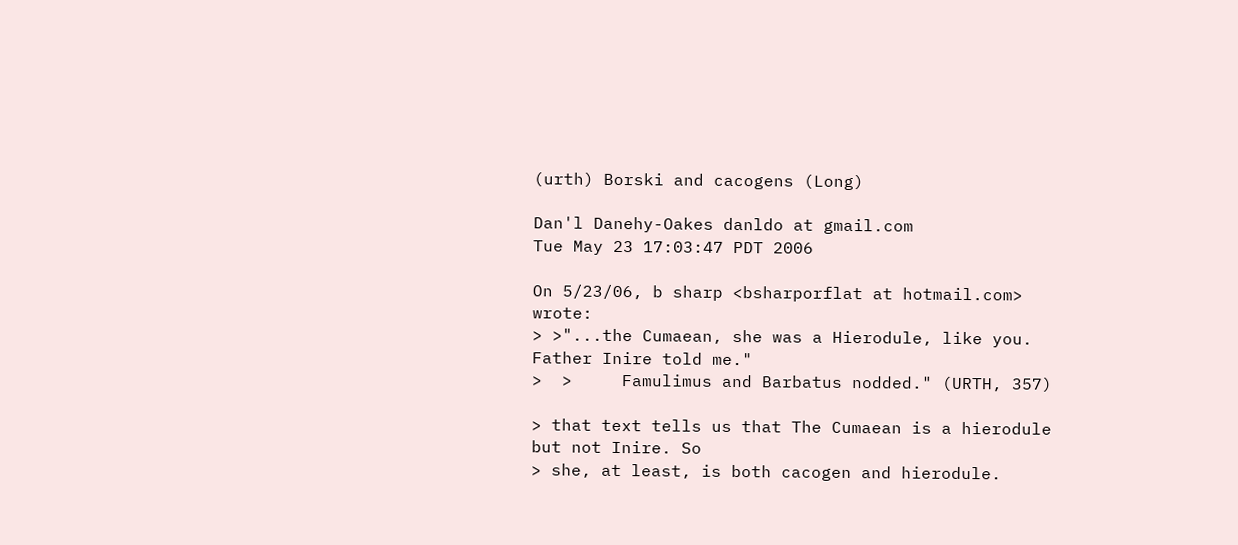(urth) Borski and cacogens (Long)

Dan'l Danehy-Oakes danldo at gmail.com
Tue May 23 17:03:47 PDT 2006

On 5/23/06, b sharp <bsharporflat at hotmail.com> wrote:
> >"...the Cumaean, she was a Hierodule, like you. Father Inire told me."
>  >     Famulimus and Barbatus nodded." (URTH, 357)

> that text tells us that The Cumaean is a hierodule but not Inire. So
> she, at least, is both cacogen and hierodule.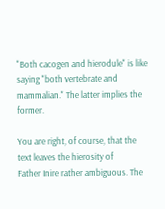"Both cacogen and hierodule" is like saying "both vertebrate and
mammalian." The latter implies the former.

You are right, of course, that the text leaves the hierosity of
Father Inire rather ambiguous. The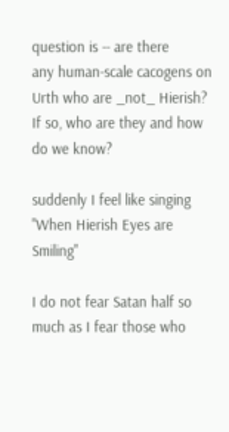question is -- are there
any human-scale cacogens on Urth who are _not_ Hierish?
If so, who are they and how do we know?

suddenly I feel like singing "When Hierish Eyes are Smiling"

I do not fear Satan half so much as I fear those who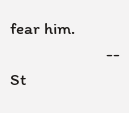fear him.
                        -- St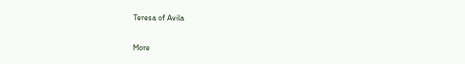Teresa of Avila

More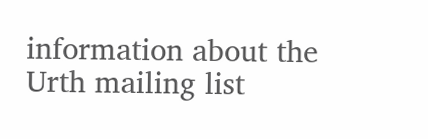information about the Urth mailing list